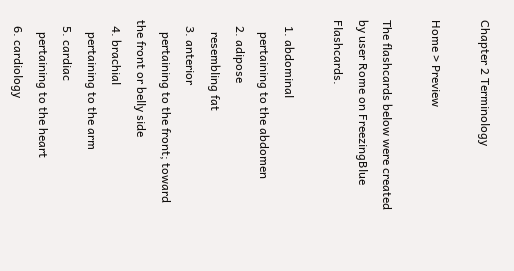Chapter 2 Terminology

Home > Preview

The flashcards below were created by user Rome on FreezingBlue Flashcards.

  1. abdominal
    pertaining to the abdomen
  2. adipose
    resembling fat
  3. anterior
    pertaining to the front; toward the front or belly side
  4. brachial
    pertaining to the arm
  5. cardiac
    pertaining to the heart
  6. cardiology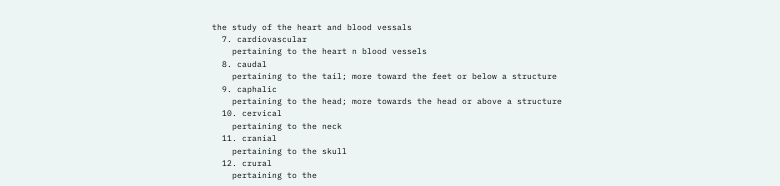the study of the heart and blood vessals
  7. cardiovascular
    pertaining to the heart n blood vessels
  8. caudal
    pertaining to the tail; more toward the feet or below a structure
  9. caphalic
    pertaining to the head; more towards the head or above a structure
  10. cervical
    pertaining to the neck
  11. cranial
    pertaining to the skull
  12. crural
    pertaining to the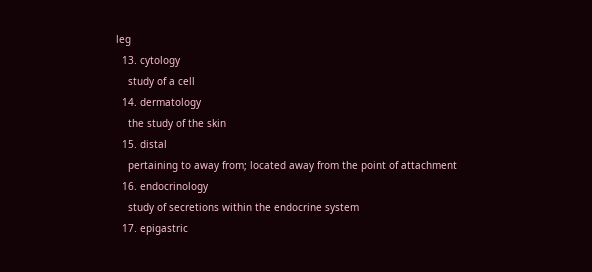leg
  13. cytology
    study of a cell
  14. dermatology
    the study of the skin
  15. distal
    pertaining to away from; located away from the point of attachment
  16. endocrinology
    study of secretions within the endocrine system
  17. epigastric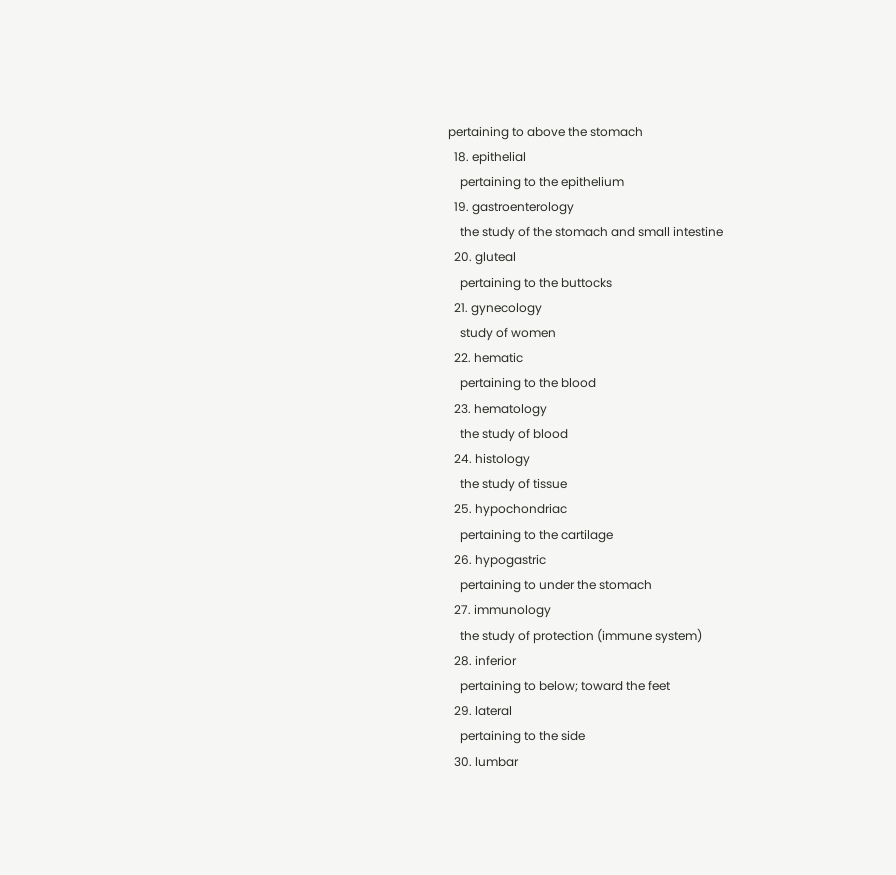pertaining to above the stomach
  18. epithelial
    pertaining to the epithelium
  19. gastroenterology
    the study of the stomach and small intestine
  20. gluteal
    pertaining to the buttocks
  21. gynecology
    study of women
  22. hematic
    pertaining to the blood
  23. hematology
    the study of blood
  24. histology
    the study of tissue
  25. hypochondriac
    pertaining to the cartilage
  26. hypogastric
    pertaining to under the stomach
  27. immunology
    the study of protection (immune system)
  28. inferior
    pertaining to below; toward the feet
  29. lateral
    pertaining to the side
  30. lumbar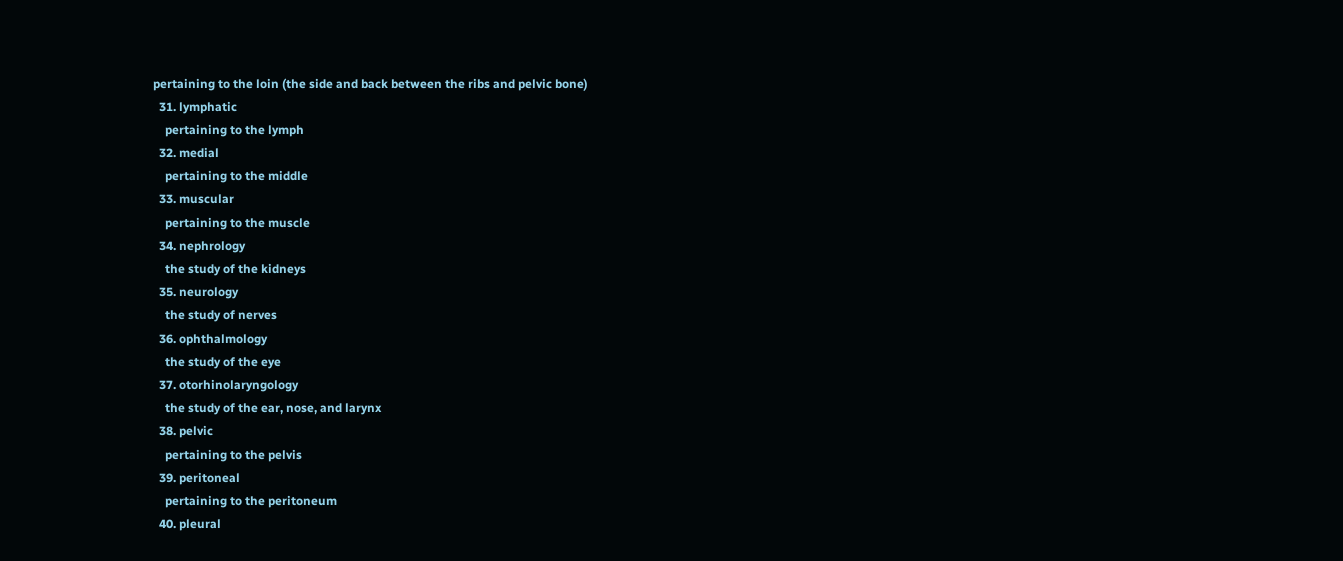pertaining to the loin (the side and back between the ribs and pelvic bone)
  31. lymphatic
    pertaining to the lymph
  32. medial
    pertaining to the middle
  33. muscular
    pertaining to the muscle
  34. nephrology
    the study of the kidneys
  35. neurology
    the study of nerves
  36. ophthalmology
    the study of the eye
  37. otorhinolaryngology
    the study of the ear, nose, and larynx
  38. pelvic
    pertaining to the pelvis
  39. peritoneal
    pertaining to the peritoneum
  40. pleural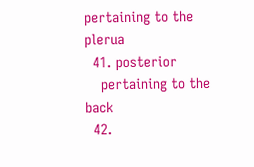pertaining to the plerua
  41. posterior
    pertaining to the back
  42.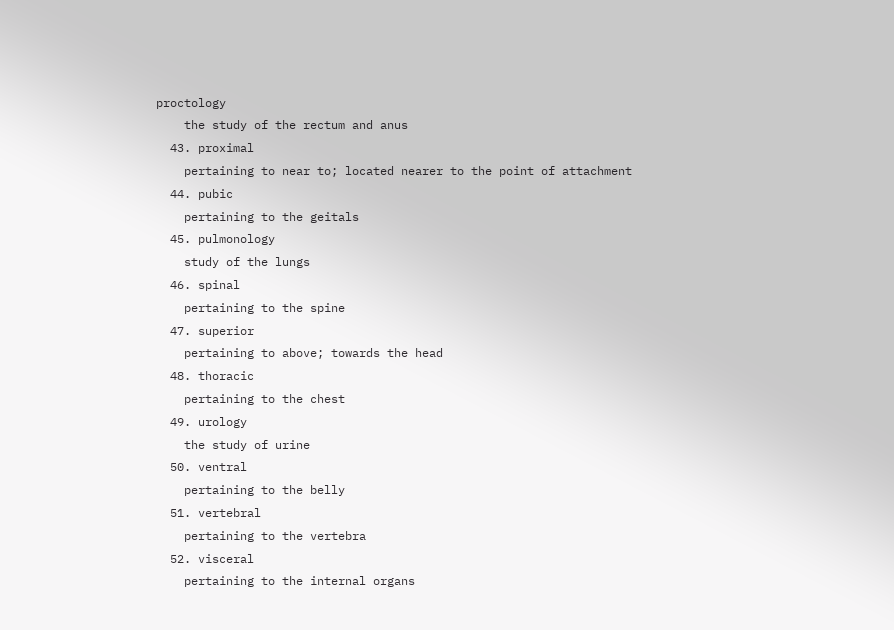proctology
    the study of the rectum and anus
  43. proximal
    pertaining to near to; located nearer to the point of attachment
  44. pubic
    pertaining to the geitals
  45. pulmonology
    study of the lungs
  46. spinal
    pertaining to the spine
  47. superior
    pertaining to above; towards the head
  48. thoracic
    pertaining to the chest
  49. urology
    the study of urine
  50. ventral
    pertaining to the belly
  51. vertebral
    pertaining to the vertebra
  52. visceral
    pertaining to the internal organs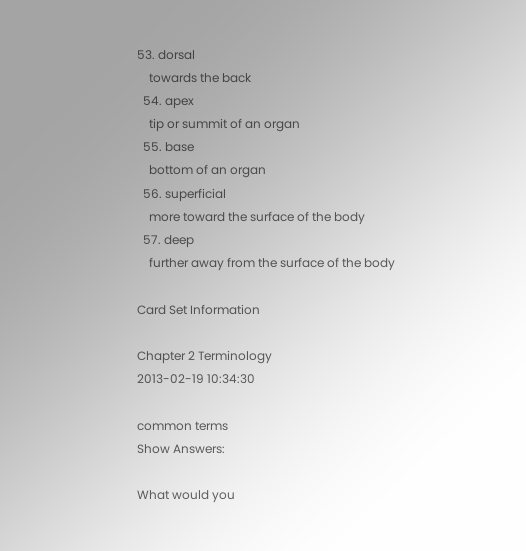53. dorsal
    towards the back
  54. apex
    tip or summit of an organ
  55. base
    bottom of an organ
  56. superficial
    more toward the surface of the body
  57. deep
    further away from the surface of the body

Card Set Information

Chapter 2 Terminology
2013-02-19 10:34:30

common terms
Show Answers:

What would you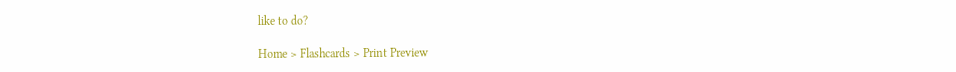like to do?

Home > Flashcards > Print Preview